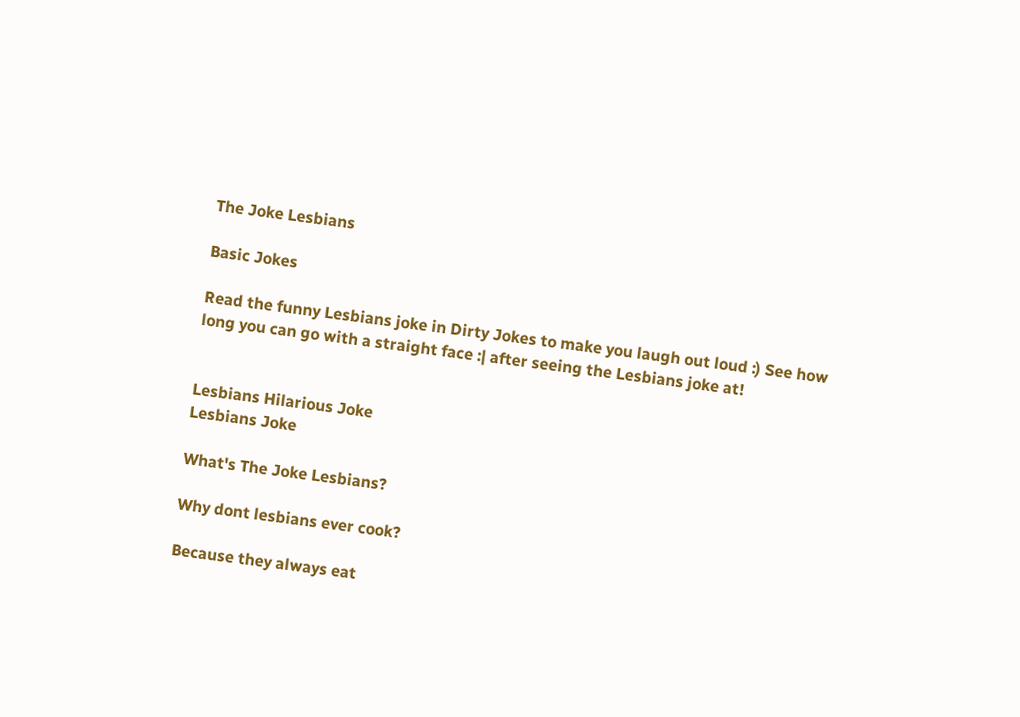The Joke Lesbians

Basic Jokes

Read the funny Lesbians joke in Dirty Jokes to make you laugh out loud :) See how long you can go with a straight face :| after seeing the Lesbians joke at!


Lesbians Hilarious Joke
Lesbians Joke

What's The Joke Lesbians?

Why dont lesbians ever cook?

Because they always eat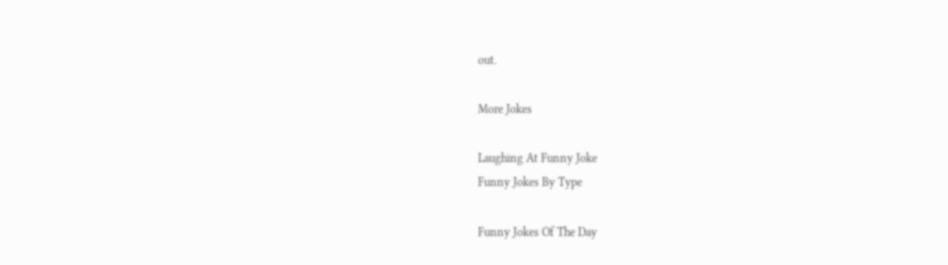out.

More Jokes

Laughing At Funny Joke
Funny Jokes By Type

Funny Jokes Of The Day